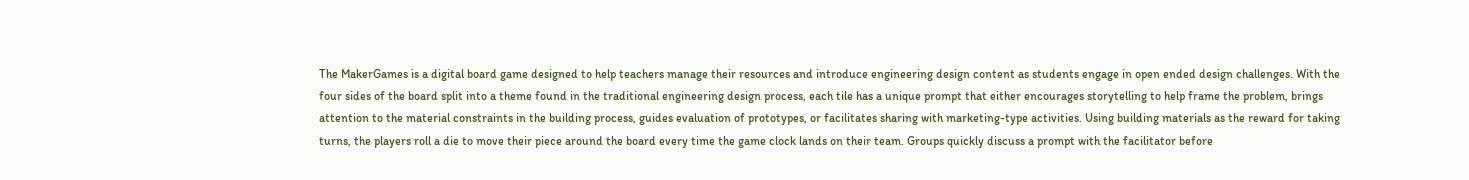The MakerGames is a digital board game designed to help teachers manage their resources and introduce engineering design content as students engage in open ended design challenges. With the four sides of the board split into a theme found in the traditional engineering design process, each tile has a unique prompt that either encourages storytelling to help frame the problem, brings attention to the material constraints in the building process, guides evaluation of prototypes, or facilitates sharing with marketing-type activities. Using building materials as the reward for taking turns, the players roll a die to move their piece around the board every time the game clock lands on their team. Groups quickly discuss a prompt with the facilitator before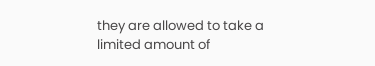they are allowed to take a limited amount of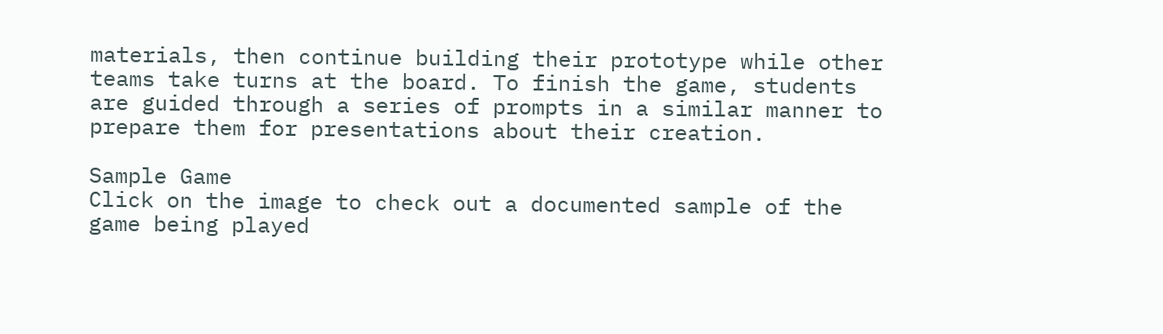materials, then continue building their prototype while other teams take turns at the board. To finish the game, students are guided through a series of prompts in a similar manner to prepare them for presentations about their creation.

Sample Game
Click on the image to check out a documented sample of the game being played